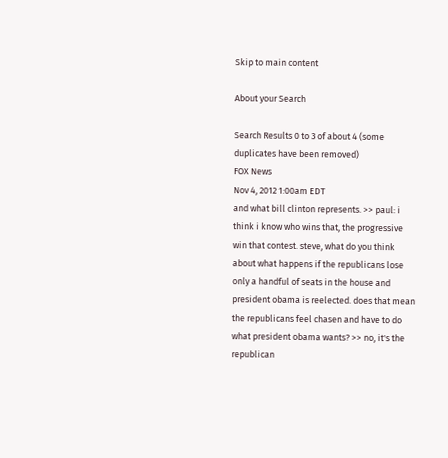Skip to main content

About your Search

Search Results 0 to 3 of about 4 (some duplicates have been removed)
FOX News
Nov 4, 2012 1:00am EDT
and what bill clinton represents. >> paul: i think i know who wins that, the progressive win that contest. steve, what do you think about what happens if the republicans lose only a handful of seats in the house and president obama is reelected. does that mean the republicans feel chasen and have to do what president obama wants? >> no, it's the republican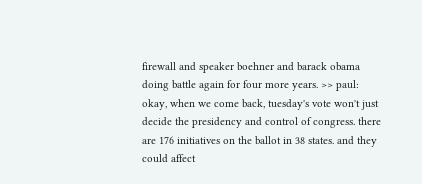firewall and speaker boehner and barack obama doing battle again for four more years. >> paul: okay, when we come back, tuesday's vote won't just decide the presidency and control of congress. there are 176 initiatives on the ballot in 38 states. and they could affect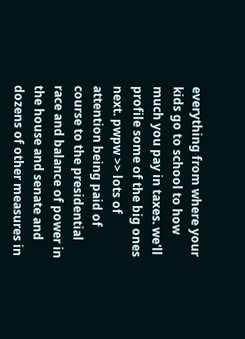everything from where your kids go to school to how much you pay in taxes. we'll profile some of the big ones next. pwpw >> lots of attention being paid of course to the presidential race and balance of power in the house and senate and dozens of other measures in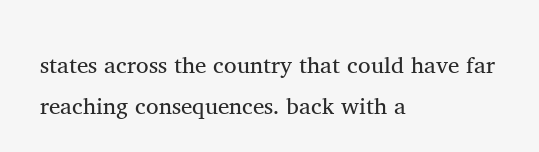states across the country that could have far reaching consequences. back with a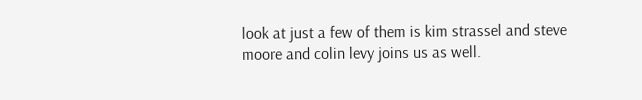look at just a few of them is kim strassel and steve moore and colin levy joins us as well.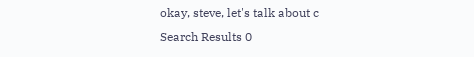okay, steve, let's talk about c
Search Results 0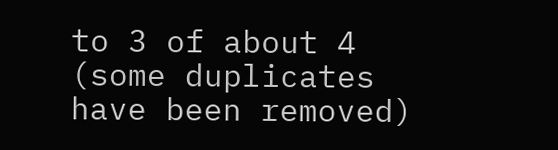to 3 of about 4 (some duplicates have been removed)